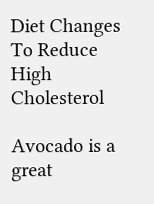Diet Changes To Reduce High Cholesterol

Avocado is a great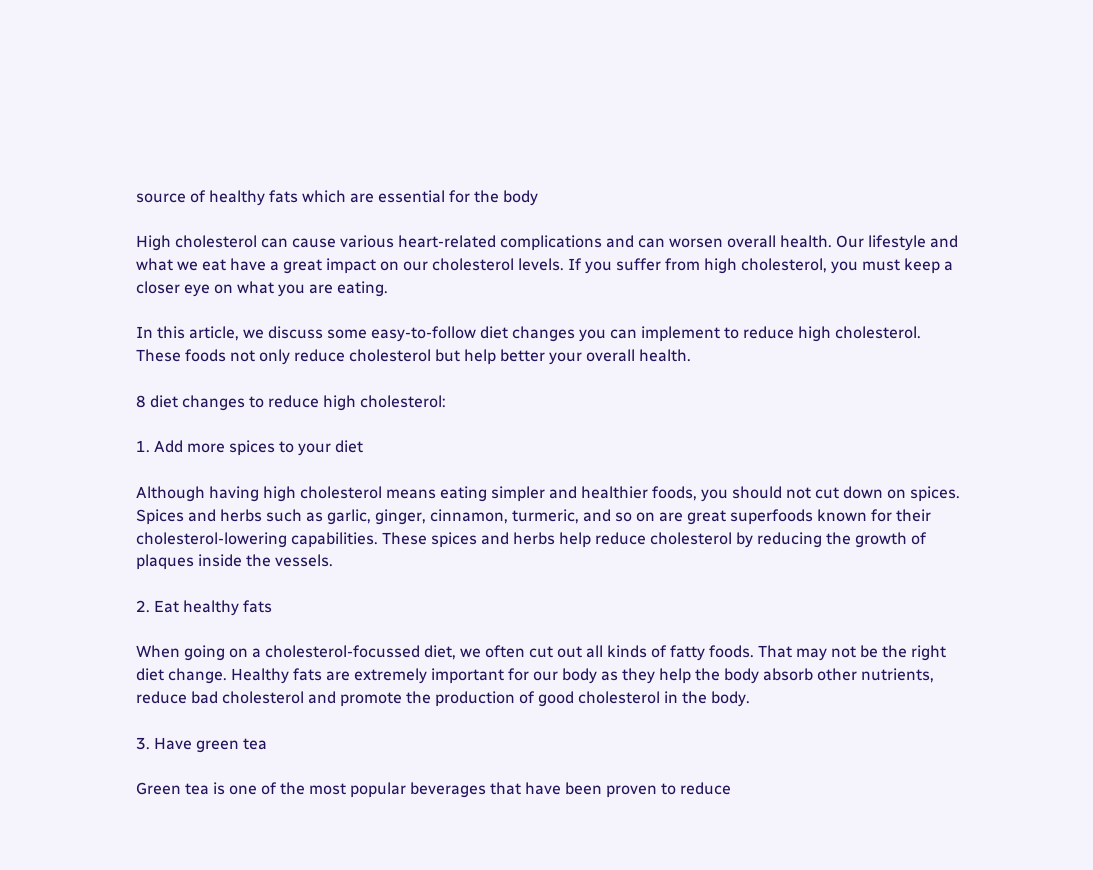source of healthy fats which are essential for the body

High cholesterol can cause various heart-related complications and can worsen overall health. Our lifestyle and what we eat have a great impact on our cholesterol levels. If you suffer from high cholesterol, you must keep a closer eye on what you are eating.

In this article, we discuss some easy-to-follow diet changes you can implement to reduce high cholesterol. These foods not only reduce cholesterol but help better your overall health.

8 diet changes to reduce high cholesterol:

1. Add more spices to your diet

Although having high cholesterol means eating simpler and healthier foods, you should not cut down on spices. Spices and herbs such as garlic, ginger, cinnamon, turmeric, and so on are great superfoods known for their cholesterol-lowering capabilities. These spices and herbs help reduce cholesterol by reducing the growth of plaques inside the vessels.

2. Eat healthy fats

When going on a cholesterol-focussed diet, we often cut out all kinds of fatty foods. That may not be the right diet change. Healthy fats are extremely important for our body as they help the body absorb other nutrients, reduce bad cholesterol and promote the production of good cholesterol in the body.

3. Have green tea

Green tea is one of the most popular beverages that have been proven to reduce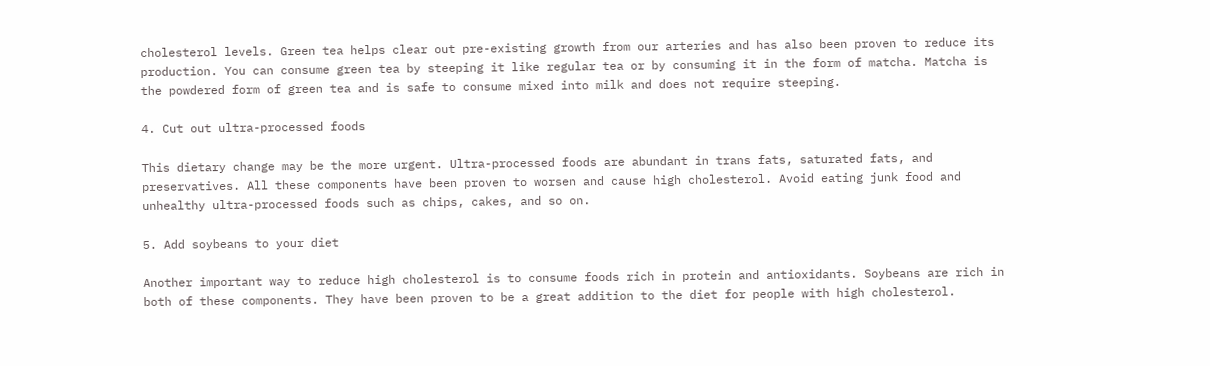cholesterol levels. Green tea helps clear out pre-existing growth from our arteries and has also been proven to reduce its production. You can consume green tea by steeping it like regular tea or by consuming it in the form of matcha. Matcha is the powdered form of green tea and is safe to consume mixed into milk and does not require steeping.

4. Cut out ultra-processed foods

This dietary change may be the more urgent. Ultra-processed foods are abundant in trans fats, saturated fats, and preservatives. All these components have been proven to worsen and cause high cholesterol. Avoid eating junk food and unhealthy ultra-processed foods such as chips, cakes, and so on.

5. Add soybeans to your diet

Another important way to reduce high cholesterol is to consume foods rich in protein and antioxidants. Soybeans are rich in both of these components. They have been proven to be a great addition to the diet for people with high cholesterol.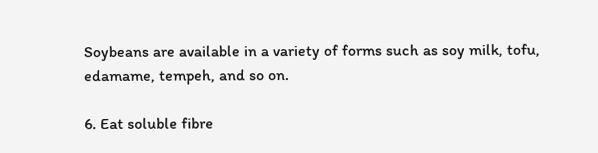Soybeans are available in a variety of forms such as soy milk, tofu, edamame, tempeh, and so on.

6. Eat soluble fibre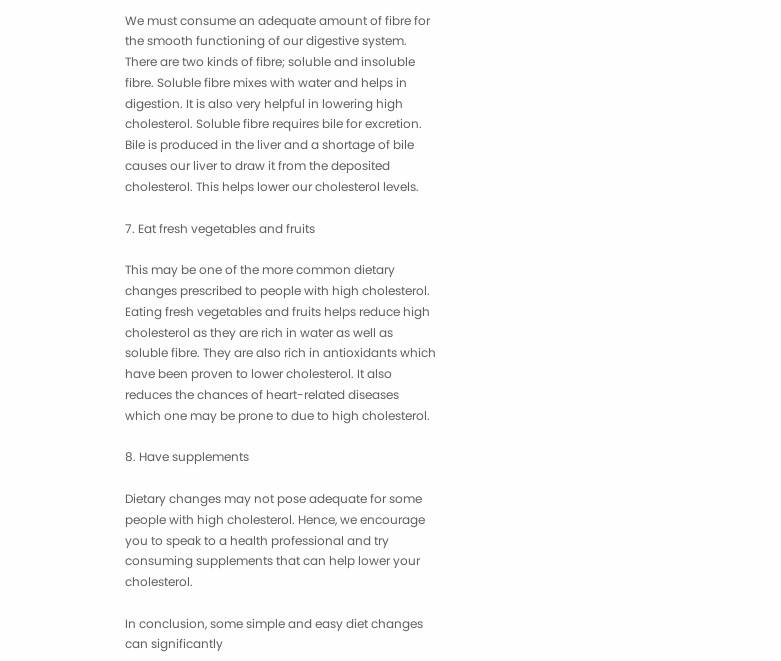We must consume an adequate amount of fibre for the smooth functioning of our digestive system. There are two kinds of fibre; soluble and insoluble fibre. Soluble fibre mixes with water and helps in digestion. It is also very helpful in lowering high cholesterol. Soluble fibre requires bile for excretion. Bile is produced in the liver and a shortage of bile causes our liver to draw it from the deposited cholesterol. This helps lower our cholesterol levels.

7. Eat fresh vegetables and fruits

This may be one of the more common dietary changes prescribed to people with high cholesterol. Eating fresh vegetables and fruits helps reduce high cholesterol as they are rich in water as well as soluble fibre. They are also rich in antioxidants which have been proven to lower cholesterol. It also reduces the chances of heart-related diseases which one may be prone to due to high cholesterol.

8. Have supplements

Dietary changes may not pose adequate for some people with high cholesterol. Hence, we encourage you to speak to a health professional and try consuming supplements that can help lower your cholesterol.

In conclusion, some simple and easy diet changes can significantly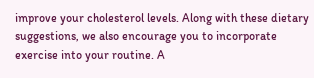improve your cholesterol levels. Along with these dietary suggestions, we also encourage you to incorporate exercise into your routine. A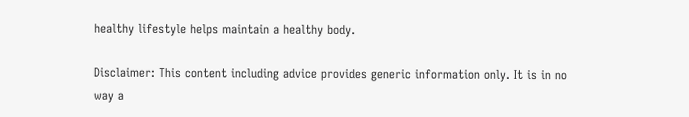healthy lifestyle helps maintain a healthy body.

Disclaimer: This content including advice provides generic information only. It is in no way a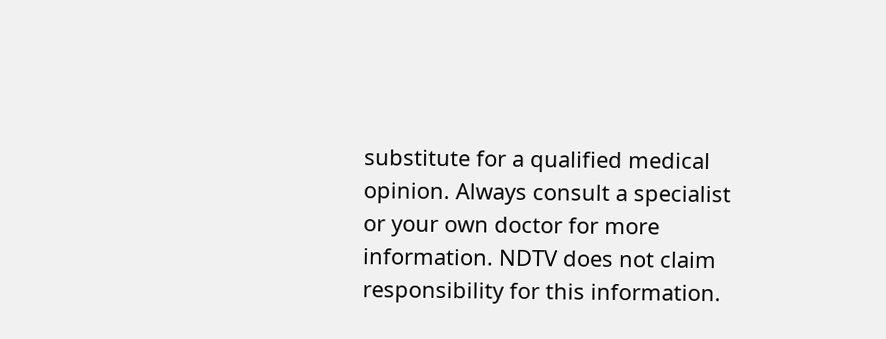substitute for a qualified medical opinion. Always consult a specialist or your own doctor for more information. NDTV does not claim responsibility for this information.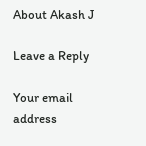About Akash J

Leave a Reply

Your email address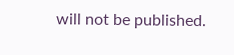will not be published.